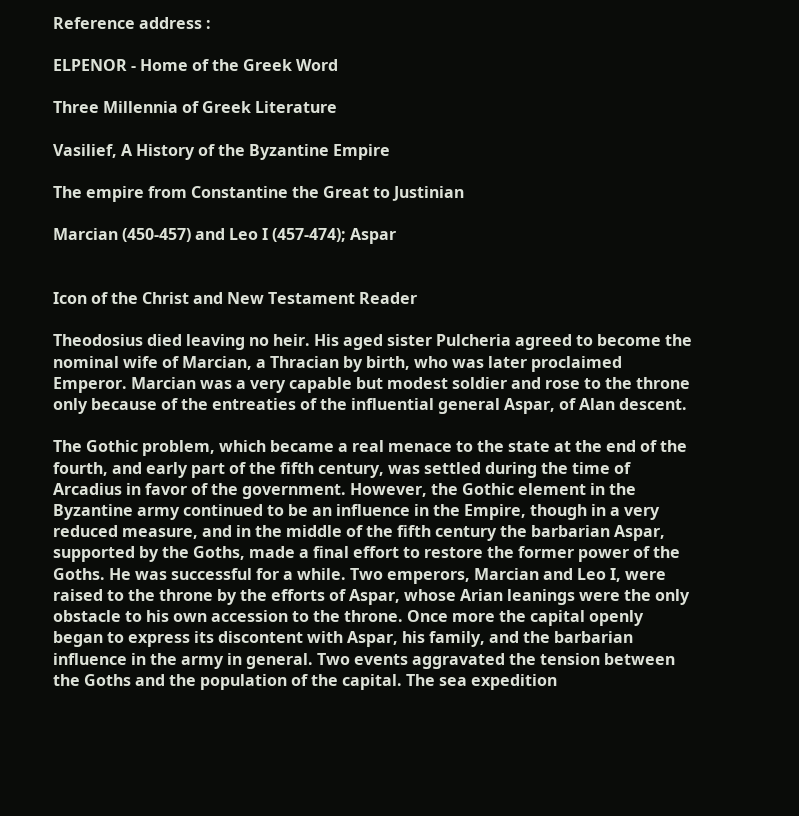Reference address :

ELPENOR - Home of the Greek Word

Three Millennia of Greek Literature

Vasilief, A History of the Byzantine Empire

The empire from Constantine the Great to Justinian

Marcian (450-457) and Leo I (457-474); Aspar


Icon of the Christ and New Testament Reader

Theodosius died leaving no heir. His aged sister Pulcheria agreed to become the nominal wife of Marcian, a Thracian by birth, who was later proclaimed Emperor. Marcian was a very capable but modest soldier and rose to the throne only because of the entreaties of the influential general Aspar, of Alan descent.

The Gothic problem, which became a real menace to the state at the end of the fourth, and early part of the fifth century, was settled during the time of Arcadius in favor of the government. However, the Gothic element in the Byzantine army continued to be an influence in the Empire, though in a very reduced measure, and in the middle of the fifth century the barbarian Aspar, supported by the Goths, made a final effort to restore the former power of the Goths. He was successful for a while. Two emperors, Marcian and Leo I, were raised to the throne by the efforts of Aspar, whose Arian leanings were the only obstacle to his own accession to the throne. Once more the capital openly began to express its discontent with Aspar, his family, and the barbarian influence in the army in general. Two events aggravated the tension between the Goths and the population of the capital. The sea expedition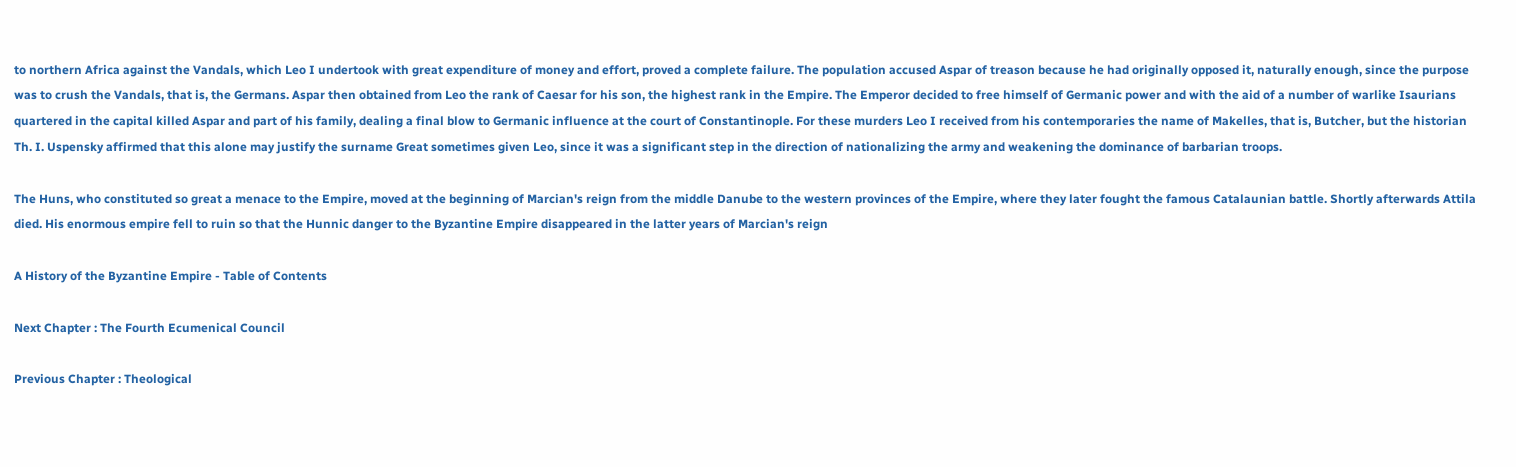to northern Africa against the Vandals, which Leo I undertook with great expenditure of money and effort, proved a complete failure. The population accused Aspar of treason because he had originally opposed it, naturally enough, since the purpose was to crush the Vandals, that is, the Germans. Aspar then obtained from Leo the rank of Caesar for his son, the highest rank in the Empire. The Emperor decided to free himself of Germanic power and with the aid of a number of warlike Isaurians quartered in the capital killed Aspar and part of his family, dealing a final blow to Germanic influence at the court of Constantinople. For these murders Leo I received from his contemporaries the name of Makelles, that is, Butcher, but the historian Th. I. Uspensky affirmed that this alone may justify the surname Great sometimes given Leo, since it was a significant step in the direction of nationalizing the army and weakening the dominance of barbarian troops.

The Huns, who constituted so great a menace to the Empire, moved at the beginning of Marcian's reign from the middle Danube to the western provinces of the Empire, where they later fought the famous Catalaunian battle. Shortly afterwards Attila died. His enormous empire fell to ruin so that the Hunnic danger to the Byzantine Empire disappeared in the latter years of Marcian's reign

A History of the Byzantine Empire - Table of Contents

Next Chapter : The Fourth Ecumenical Council

Previous Chapter : Theological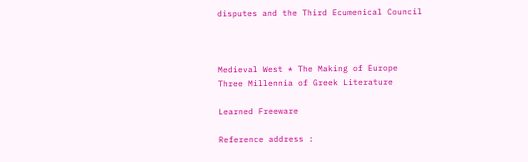disputes and the Third Ecumenical Council



Medieval West * The Making of Europe
Three Millennia of Greek Literature

Learned Freeware

Reference address :